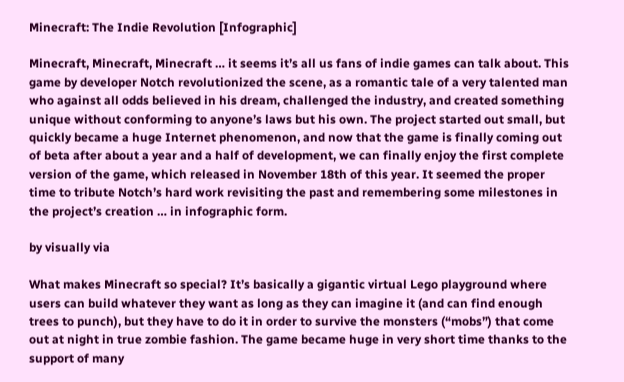Minecraft: The Indie Revolution [Infographic]

Minecraft, Minecraft, Minecraft … it seems it’s all us fans of indie games can talk about. This game by developer Notch revolutionized the scene, as a romantic tale of a very talented man who against all odds believed in his dream, challenged the industry, and created something unique without conforming to anyone’s laws but his own. The project started out small, but quickly became a huge Internet phenomenon, and now that the game is finally coming out of beta after about a year and a half of development, we can finally enjoy the first complete version of the game, which released in November 18th of this year. It seemed the proper time to tribute Notch’s hard work revisiting the past and remembering some milestones in the project’s creation … in infographic form.

by visually via

What makes Minecraft so special? It’s basically a gigantic virtual Lego playground where users can build whatever they want as long as they can imagine it (and can find enough trees to punch), but they have to do it in order to survive the monsters (“mobs”) that come out at night in true zombie fashion. The game became huge in very short time thanks to the support of many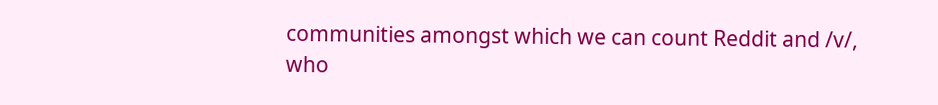communities amongst which we can count Reddit and /v/, who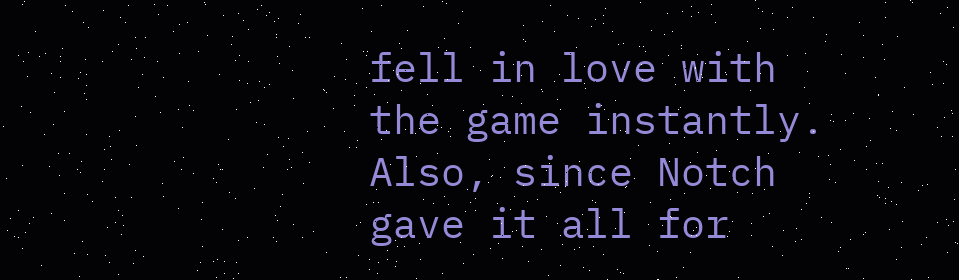fell in love with the game instantly. Also, since Notch gave it all for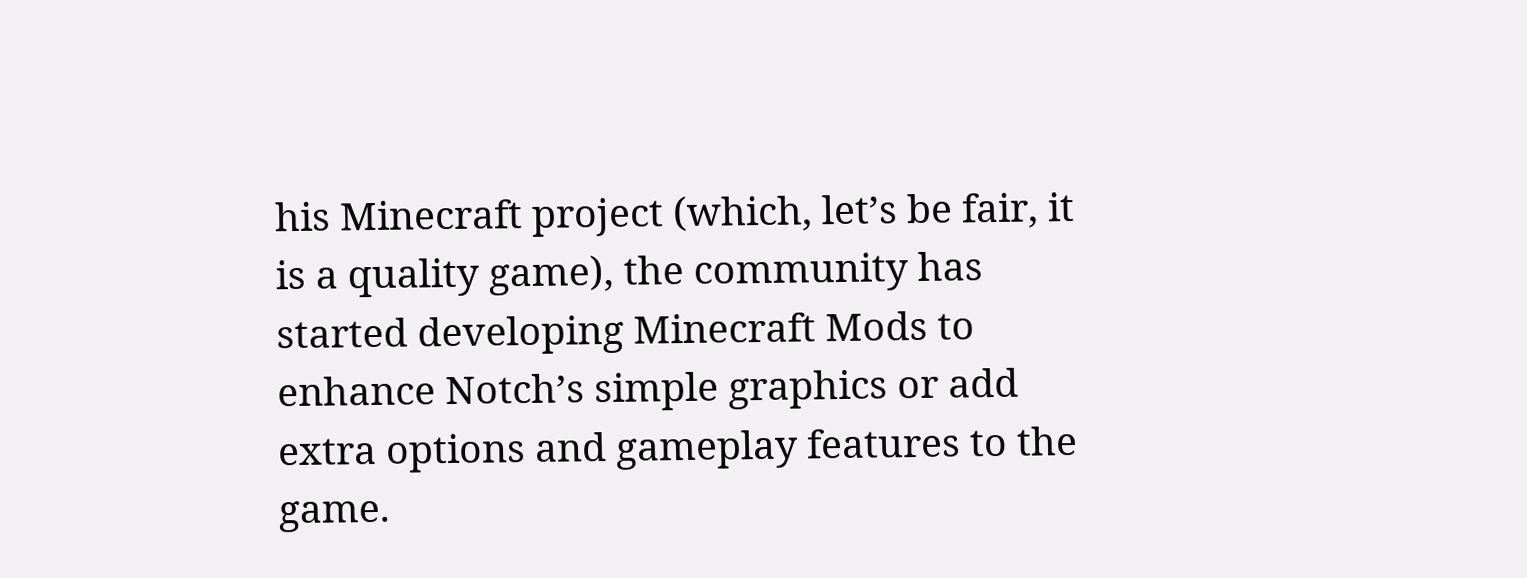his Minecraft project (which, let’s be fair, it is a quality game), the community has started developing Minecraft Mods to enhance Notch’s simple graphics or add extra options and gameplay features to the game.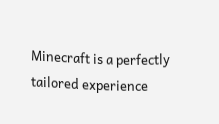Minecraft is a perfectly tailored experience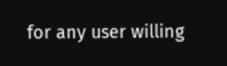for any user willing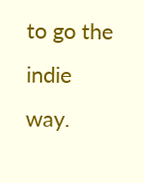to go the indie way.